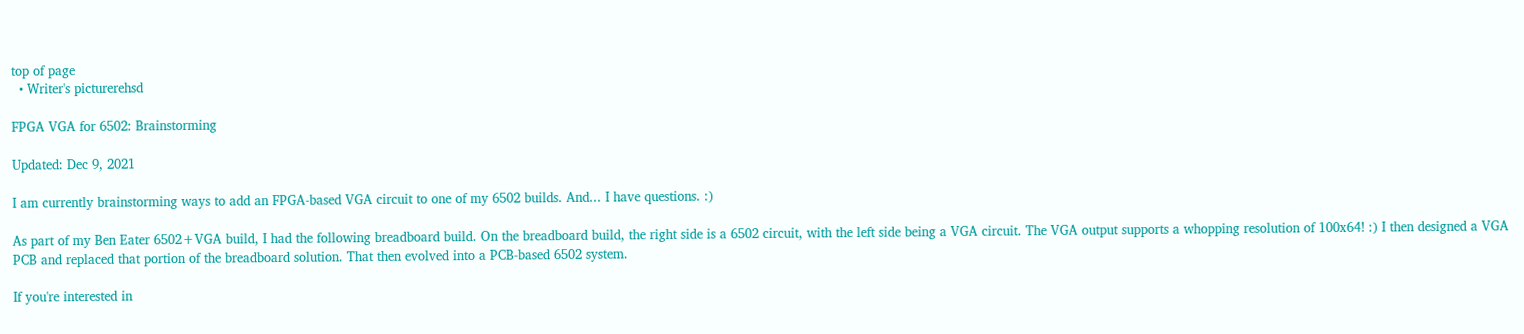top of page
  • Writer's picturerehsd

FPGA VGA for 6502: Brainstorming

Updated: Dec 9, 2021

I am currently brainstorming ways to add an FPGA-based VGA circuit to one of my 6502 builds. And... I have questions. :)

As part of my Ben Eater 6502+VGA build, I had the following breadboard build. On the breadboard build, the right side is a 6502 circuit, with the left side being a VGA circuit. The VGA output supports a whopping resolution of 100x64! :) I then designed a VGA PCB and replaced that portion of the breadboard solution. That then evolved into a PCB-based 6502 system.

If you're interested in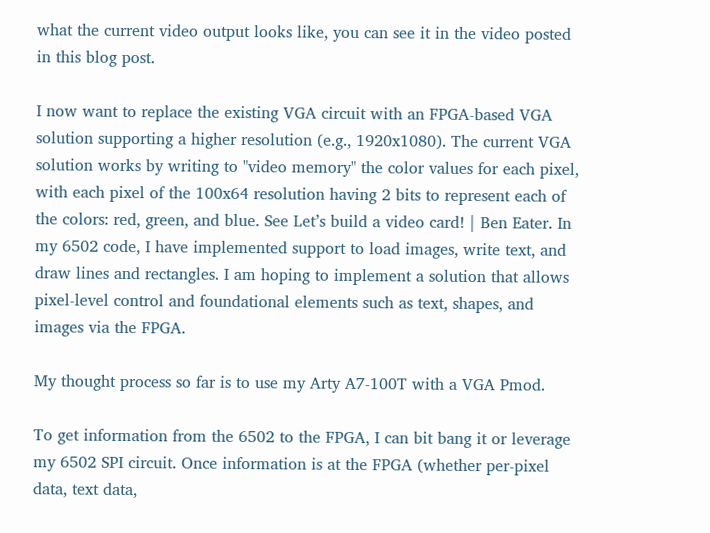what the current video output looks like, you can see it in the video posted in this blog post.

I now want to replace the existing VGA circuit with an FPGA-based VGA solution supporting a higher resolution (e.g., 1920x1080). The current VGA solution works by writing to "video memory" the color values for each pixel, with each pixel of the 100x64 resolution having 2 bits to represent each of the colors: red, green, and blue. See Let’s build a video card! | Ben Eater. In my 6502 code, I have implemented support to load images, write text, and draw lines and rectangles. I am hoping to implement a solution that allows pixel-level control and foundational elements such as text, shapes, and images via the FPGA.

My thought process so far is to use my Arty A7-100T with a VGA Pmod.

To get information from the 6502 to the FPGA, I can bit bang it or leverage my 6502 SPI circuit. Once information is at the FPGA (whether per-pixel data, text data,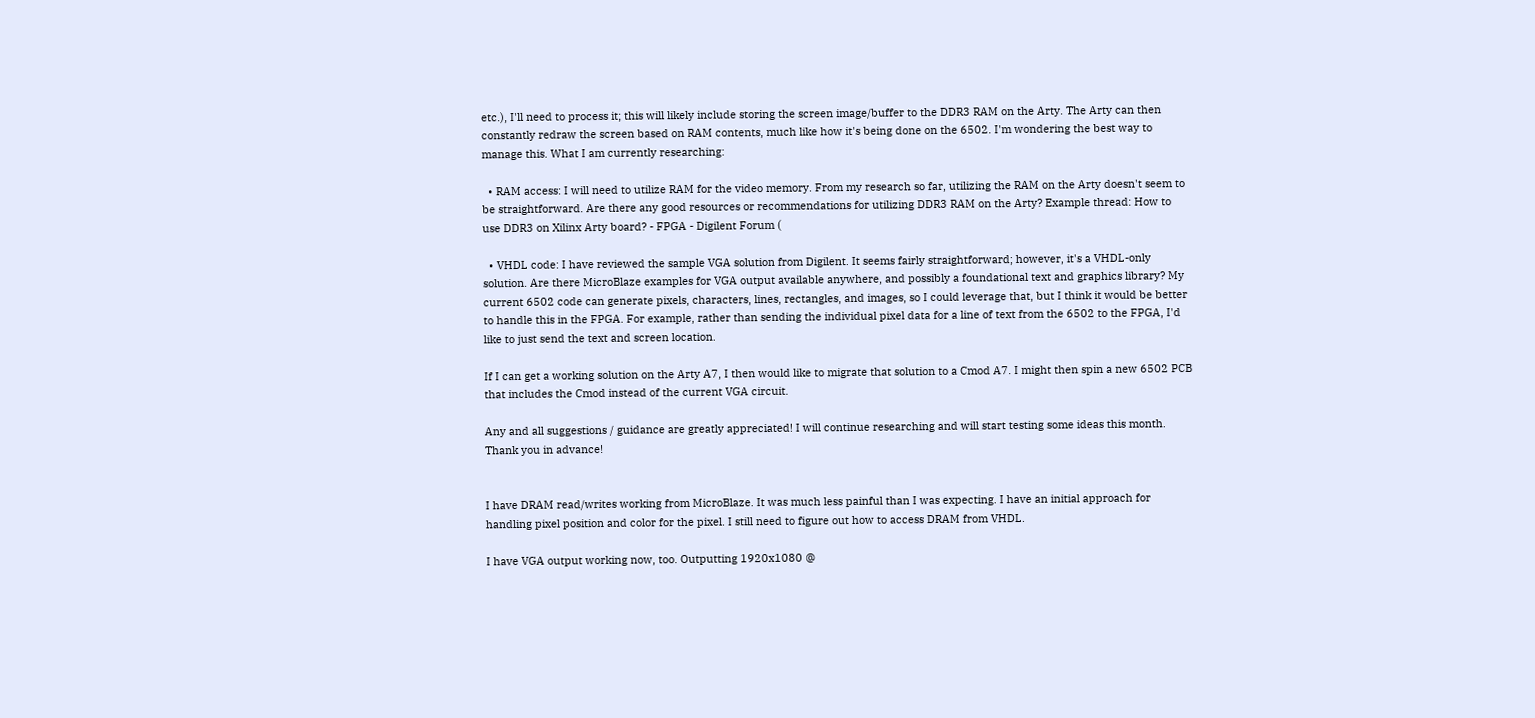etc.), I'll need to process it; this will likely include storing the screen image/buffer to the DDR3 RAM on the Arty. The Arty can then constantly redraw the screen based on RAM contents, much like how it's being done on the 6502. I'm wondering the best way to manage this. What I am currently researching:

  • RAM access: I will need to utilize RAM for the video memory. From my research so far, utilizing the RAM on the Arty doesn't seem to be straightforward. Are there any good resources or recommendations for utilizing DDR3 RAM on the Arty? Example thread: How to use DDR3 on Xilinx Arty board? - FPGA - Digilent Forum (

  • VHDL code: I have reviewed the sample VGA solution from Digilent. It seems fairly straightforward; however, it's a VHDL-only solution. Are there MicroBlaze examples for VGA output available anywhere, and possibly a foundational text and graphics library? My current 6502 code can generate pixels, characters, lines, rectangles, and images, so I could leverage that, but I think it would be better to handle this in the FPGA. For example, rather than sending the individual pixel data for a line of text from the 6502 to the FPGA, I'd like to just send the text and screen location.

If I can get a working solution on the Arty A7, I then would like to migrate that solution to a Cmod A7. I might then spin a new 6502 PCB that includes the Cmod instead of the current VGA circuit.

Any and all suggestions / guidance are greatly appreciated! I will continue researching and will start testing some ideas this month. Thank you in advance!


I have DRAM read/writes working from MicroBlaze. It was much less painful than I was expecting. I have an initial approach for handling pixel position and color for the pixel. I still need to figure out how to access DRAM from VHDL.

I have VGA output working now, too. Outputting 1920x1080 @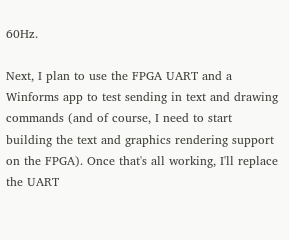60Hz.

Next, I plan to use the FPGA UART and a Winforms app to test sending in text and drawing commands (and of course, I need to start building the text and graphics rendering support on the FPGA). Once that's all working, I'll replace the UART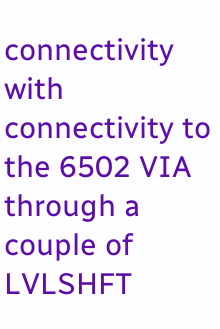connectivity with connectivity to the 6502 VIA through a couple of LVLSHFT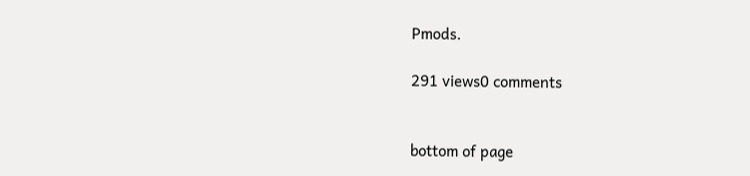Pmods.

291 views0 comments


bottom of page